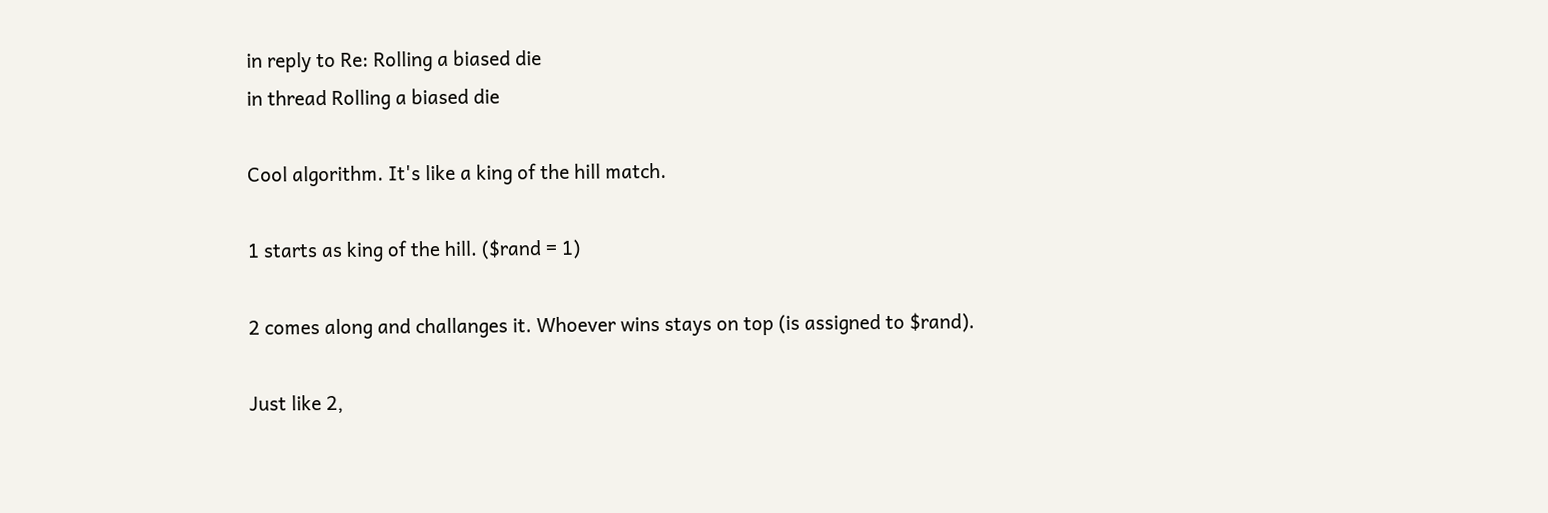in reply to Re: Rolling a biased die
in thread Rolling a biased die

Cool algorithm. It's like a king of the hill match.

1 starts as king of the hill. ($rand = 1)

2 comes along and challanges it. Whoever wins stays on top (is assigned to $rand).

Just like 2,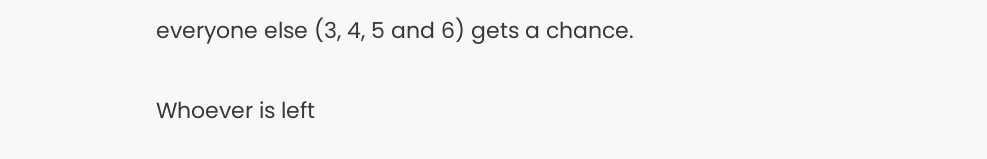everyone else (3, 4, 5 and 6) gets a chance.

Whoever is left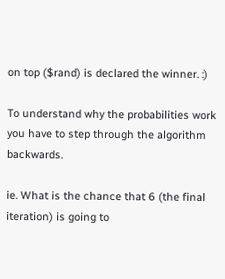on top ($rand) is declared the winner. :)

To understand why the probabilities work you have to step through the algorithm backwards.

ie. What is the chance that 6 (the final iteration) is going to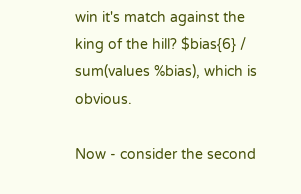win it's match against the king of the hill? $bias{6} / sum(values %bias), which is obvious.

Now - consider the second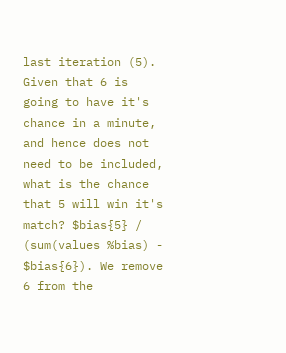last iteration (5). Given that 6 is going to have it's chance in a minute, and hence does not need to be included, what is the chance that 5 will win it's match? $bias{5} / (sum(values %bias) - $bias{6}). We remove 6 from the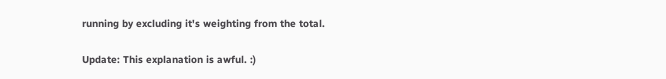running by excluding it's weighting from the total.

Update: This explanation is awful. :)